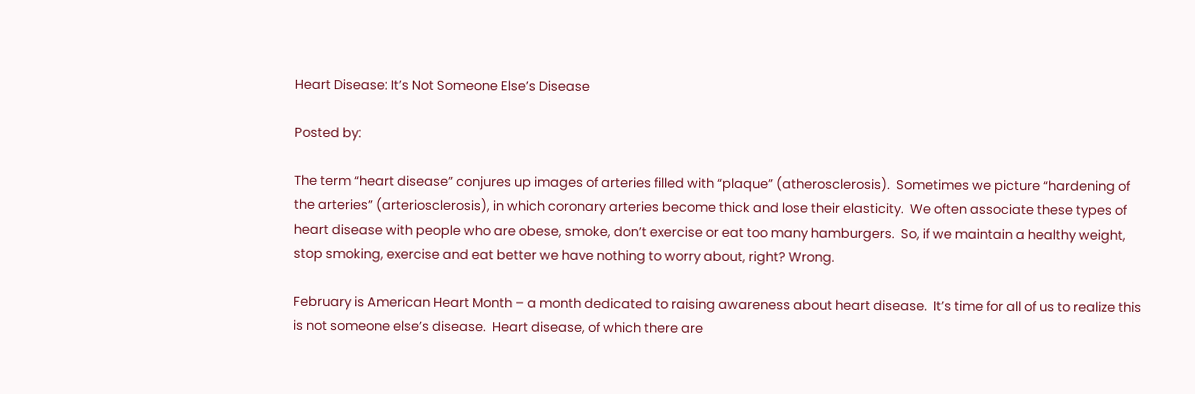Heart Disease: It’s Not Someone Else’s Disease

Posted by:

The term “heart disease” conjures up images of arteries filled with “plaque” (atherosclerosis).  Sometimes we picture “hardening of the arteries” (arteriosclerosis), in which coronary arteries become thick and lose their elasticity.  We often associate these types of heart disease with people who are obese, smoke, don’t exercise or eat too many hamburgers.  So, if we maintain a healthy weight, stop smoking, exercise and eat better we have nothing to worry about, right? Wrong.

February is American Heart Month – a month dedicated to raising awareness about heart disease.  It’s time for all of us to realize this is not someone else’s disease.  Heart disease, of which there are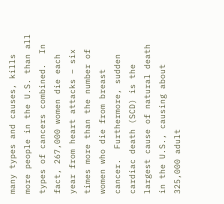many types and causes, kills more people in the U.S. than all types of cancers combined.  In fact, 267,000 women die each year from heart attacks – six times more than the number of women who die from breast cancer.  Furthermore, sudden cardiac death (SCD) is the largest cause of natural death in the U.S., causing about 325,000 adult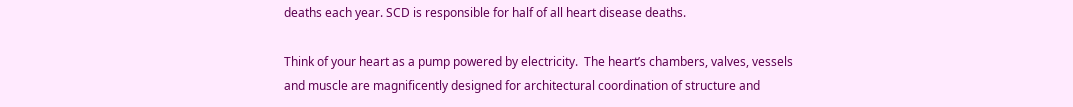deaths each year. SCD is responsible for half of all heart disease deaths.

Think of your heart as a pump powered by electricity.  The heart’s chambers, valves, vessels and muscle are magnificently designed for architectural coordination of structure and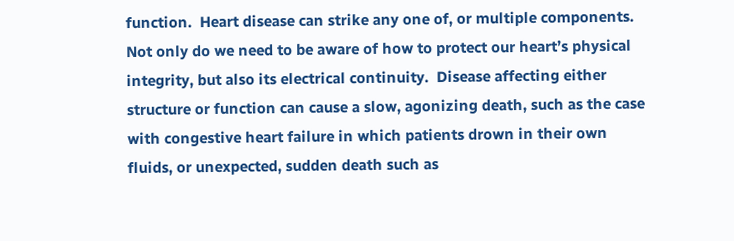function.  Heart disease can strike any one of, or multiple components.  Not only do we need to be aware of how to protect our heart’s physical integrity, but also its electrical continuity.  Disease affecting either structure or function can cause a slow, agonizing death, such as the case with congestive heart failure in which patients drown in their own fluids, or unexpected, sudden death such as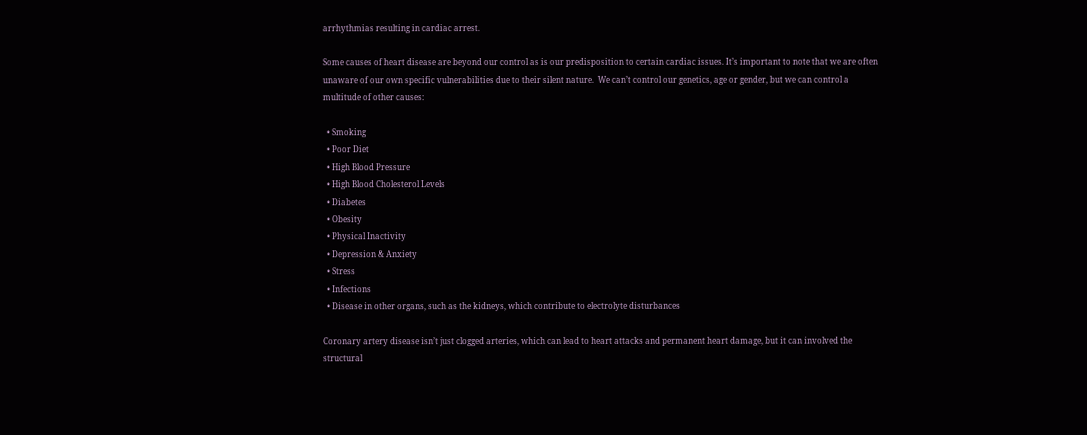arrhythmias resulting in cardiac arrest.

Some causes of heart disease are beyond our control as is our predisposition to certain cardiac issues. It’s important to note that we are often unaware of our own specific vulnerabilities due to their silent nature.  We can’t control our genetics, age or gender, but we can control a multitude of other causes:

  • Smoking
  • Poor Diet
  • High Blood Pressure
  • High Blood Cholesterol Levels
  • Diabetes
  • Obesity
  • Physical Inactivity
  • Depression & Anxiety
  • Stress
  • Infections
  • Disease in other organs, such as the kidneys, which contribute to electrolyte disturbances

Coronary artery disease isn’t just clogged arteries, which can lead to heart attacks and permanent heart damage, but it can involved the structural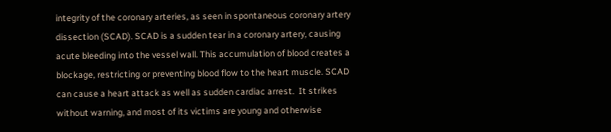integrity of the coronary arteries, as seen in spontaneous coronary artery dissection (SCAD). SCAD is a sudden tear in a coronary artery, causing acute bleeding into the vessel wall. This accumulation of blood creates a blockage, restricting or preventing blood flow to the heart muscle. SCAD can cause a heart attack as well as sudden cardiac arrest.  It strikes without warning, and most of its victims are young and otherwise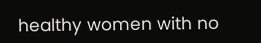healthy women with no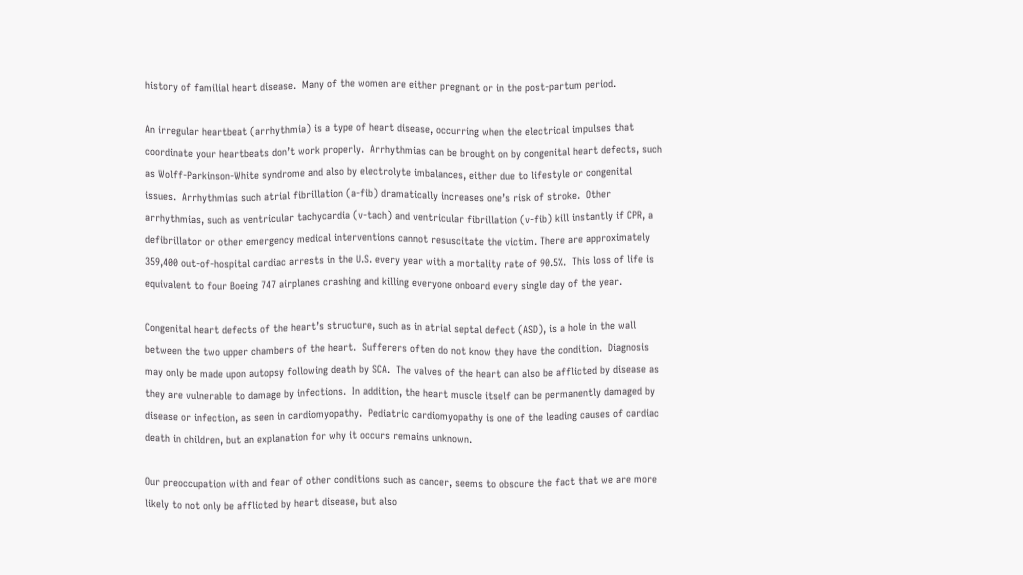history of familial heart disease.  Many of the women are either pregnant or in the post-partum period.

An irregular heartbeat (arrhythmia) is a type of heart disease, occurring when the electrical impulses that coordinate your heartbeats don’t work properly.  Arrhythmias can be brought on by congenital heart defects, such as Wolff-Parkinson-White syndrome and also by electrolyte imbalances, either due to lifestyle or congenital issues.  Arrhythmias such atrial fibrillation (a-fib) dramatically increases one’s risk of stroke.  Other arrhythmias, such as ventricular tachycardia (v-tach) and ventricular fibrillation (v-fib) kill instantly if CPR, a defibrillator or other emergency medical interventions cannot resuscitate the victim. There are approximately 359,400 out-of-hospital cardiac arrests in the U.S. every year with a mortality rate of 90.5%.  This loss of life is equivalent to four Boeing 747 airplanes crashing and killing everyone onboard every single day of the year.

Congenital heart defects of the heart’s structure, such as in atrial septal defect (ASD), is a hole in the wall between the two upper chambers of the heart.  Sufferers often do not know they have the condition.  Diagnosis may only be made upon autopsy following death by SCA.  The valves of the heart can also be afflicted by disease as they are vulnerable to damage by infections.  In addition, the heart muscle itself can be permanently damaged by disease or infection, as seen in cardiomyopathy.  Pediatric cardiomyopathy is one of the leading causes of cardiac death in children, but an explanation for why it occurs remains unknown.

Our preoccupation with and fear of other conditions such as cancer, seems to obscure the fact that we are more likely to not only be afflicted by heart disease, but also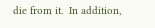die from it.  In addition,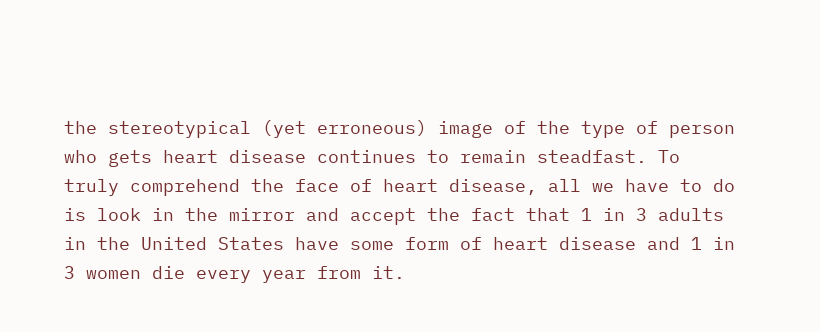the stereotypical (yet erroneous) image of the type of person who gets heart disease continues to remain steadfast. To truly comprehend the face of heart disease, all we have to do is look in the mirror and accept the fact that 1 in 3 adults in the United States have some form of heart disease and 1 in 3 women die every year from it.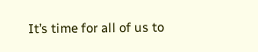It’s time for all of us to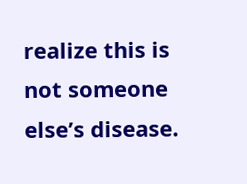realize this is not someone else’s disease.